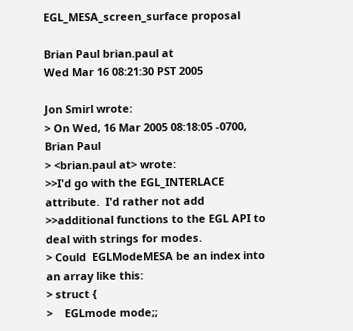EGL_MESA_screen_surface proposal

Brian Paul brian.paul at
Wed Mar 16 08:21:30 PST 2005

Jon Smirl wrote:
> On Wed, 16 Mar 2005 08:18:05 -0700, Brian Paul
> <brian.paul at> wrote:
>>I'd go with the EGL_INTERLACE attribute.  I'd rather not add
>>additional functions to the EGL API to deal with strings for modes.
> Could  EGLModeMESA be an index into an array like this:
> struct {
>    EGLmode mode;;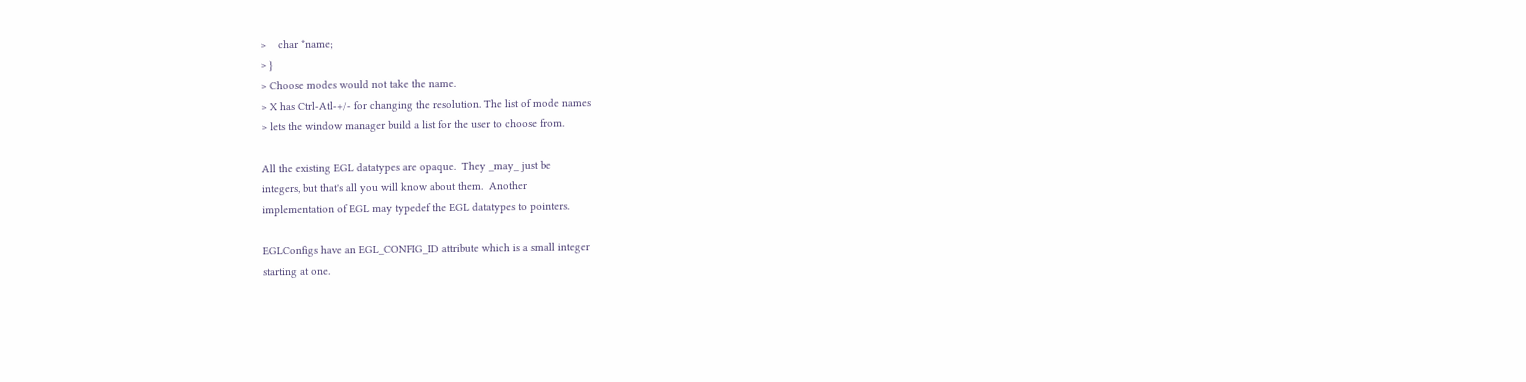>    char *name;
> }
> Choose modes would not take the name.
> X has Ctrl-Atl-+/- for changing the resolution. The list of mode names
> lets the window manager build a list for the user to choose from.

All the existing EGL datatypes are opaque.  They _may_ just be
integers, but that's all you will know about them.  Another
implementation of EGL may typedef the EGL datatypes to pointers.

EGLConfigs have an EGL_CONFIG_ID attribute which is a small integer
starting at one.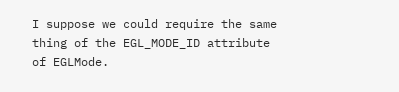I suppose we could require the same thing of the EGL_MODE_ID attribute
of EGLMode.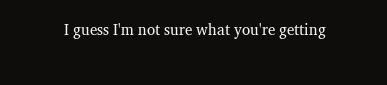I guess I'm not sure what you're getting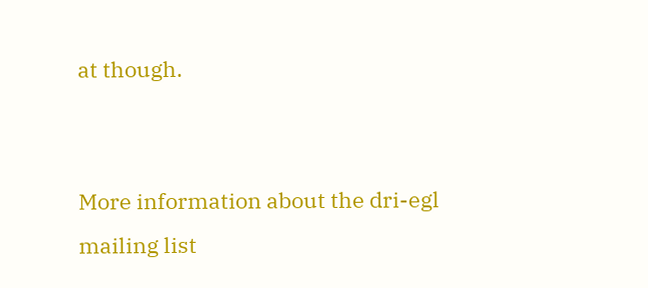at though.


More information about the dri-egl mailing list